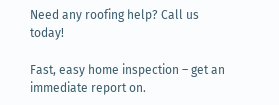Need any roofing help? Call us today!

Fast, easy home inspection – get an immediate report on.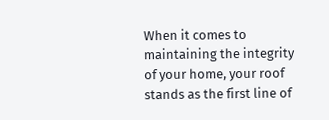When it comes to maintaining the integrity of your home, your roof stands as the first line of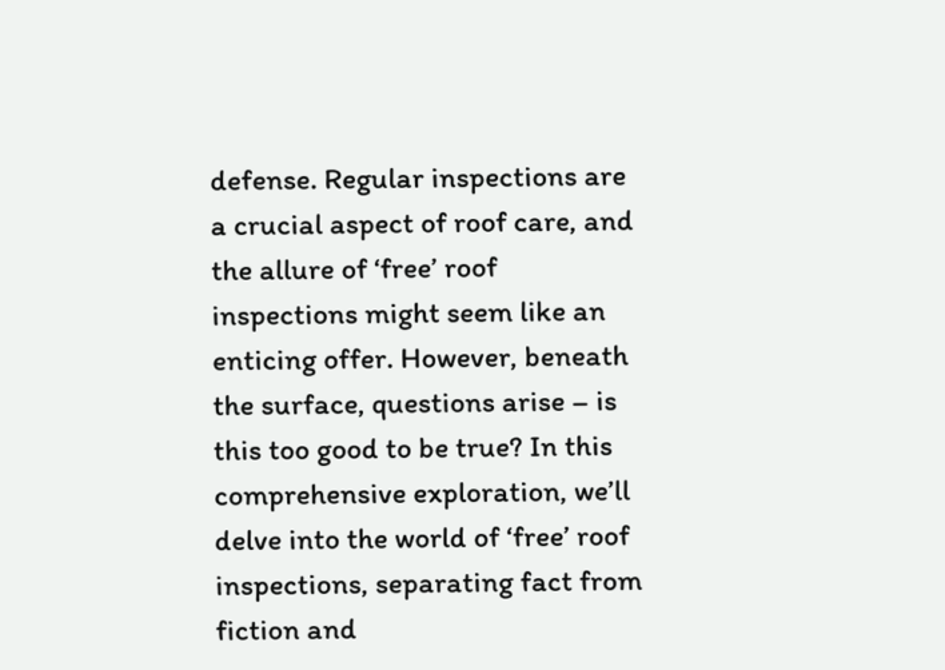defense. Regular inspections are a crucial aspect of roof care, and the allure of ‘free’ roof inspections might seem like an enticing offer. However, beneath the surface, questions arise – is this too good to be true? In this comprehensive exploration, we’ll delve into the world of ‘free’ roof inspections, separating fact from fiction and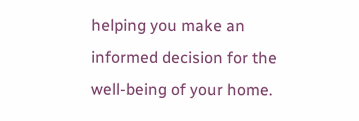helping you make an informed decision for the well-being of your home.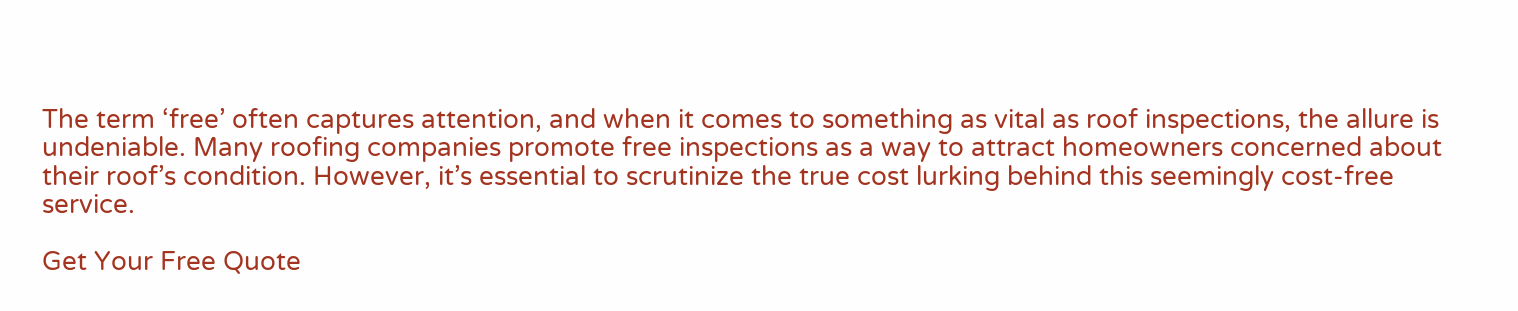The term ‘free’ often captures attention, and when it comes to something as vital as roof inspections, the allure is undeniable. Many roofing companies promote free inspections as a way to attract homeowners concerned about their roof’s condition. However, it’s essential to scrutinize the true cost lurking behind this seemingly cost-free service.

Get Your Free Quote